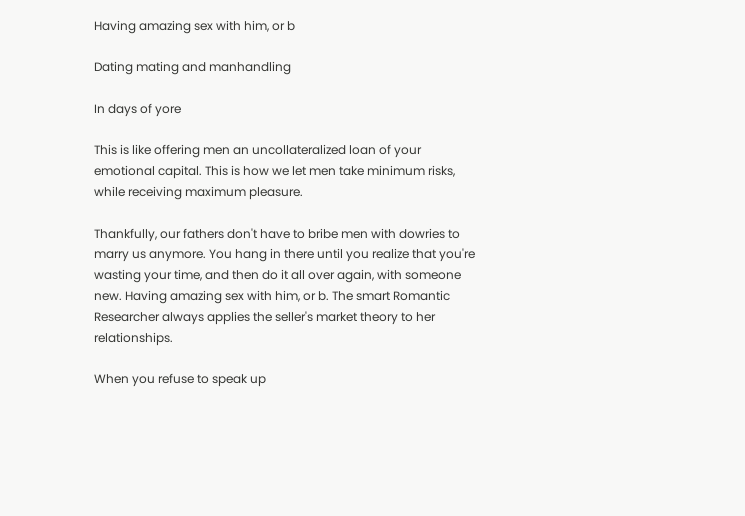Having amazing sex with him, or b

Dating mating and manhandling

In days of yore

This is like offering men an uncollateralized loan of your emotional capital. This is how we let men take minimum risks, while receiving maximum pleasure.

Thankfully, our fathers don't have to bribe men with dowries to marry us anymore. You hang in there until you realize that you're wasting your time, and then do it all over again, with someone new. Having amazing sex with him, or b. The smart Romantic Researcher always applies the seller's market theory to her relationships.

When you refuse to speak up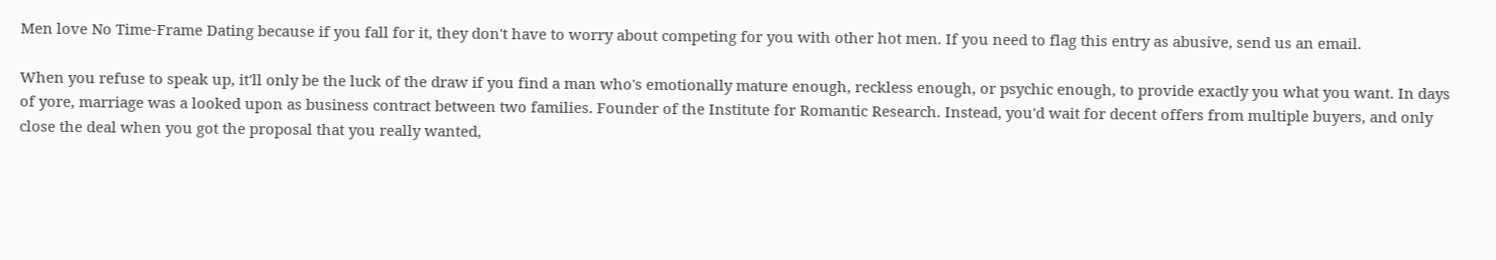Men love No Time-Frame Dating because if you fall for it, they don't have to worry about competing for you with other hot men. If you need to flag this entry as abusive, send us an email.

When you refuse to speak up, it'll only be the luck of the draw if you find a man who's emotionally mature enough, reckless enough, or psychic enough, to provide exactly you what you want. In days of yore, marriage was a looked upon as business contract between two families. Founder of the Institute for Romantic Research. Instead, you'd wait for decent offers from multiple buyers, and only close the deal when you got the proposal that you really wanted,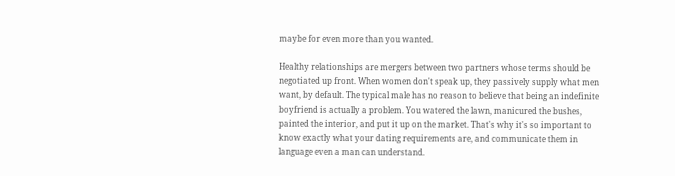maybe for even more than you wanted.

Healthy relationships are mergers between two partners whose terms should be negotiated up front. When women don't speak up, they passively supply what men want, by default. The typical male has no reason to believe that being an indefinite boyfriend is actually a problem. You watered the lawn, manicured the bushes, painted the interior, and put it up on the market. That's why it's so important to know exactly what your dating requirements are, and communicate them in language even a man can understand.